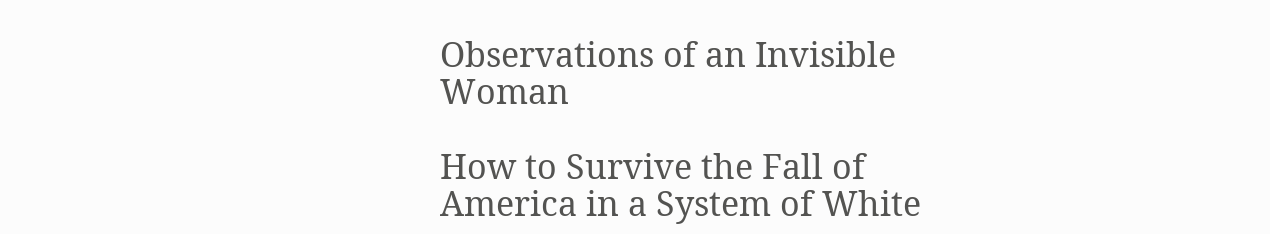Observations of an Invisible Woman

How to Survive the Fall of America in a System of White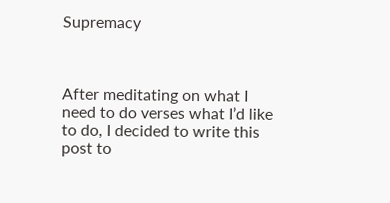Supremacy



After meditating on what I need to do verses what I’d like to do, I decided to write this post to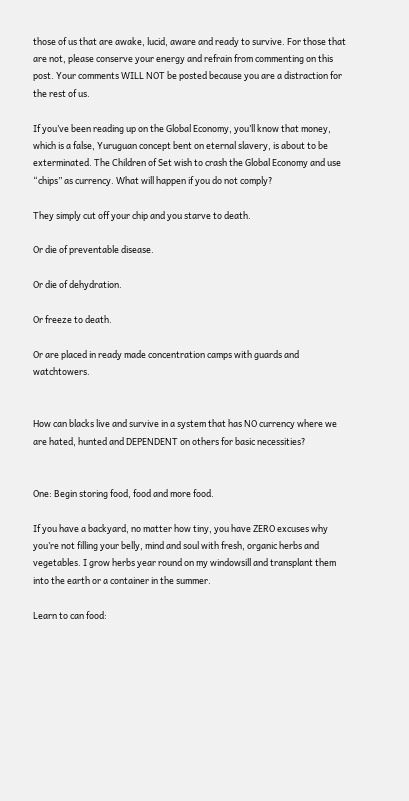those of us that are awake, lucid, aware and ready to survive. For those that are not, please conserve your energy and refrain from commenting on this post. Your comments WILL NOT be posted because you are a distraction for the rest of us.

If you’ve been reading up on the Global Economy, you’ll know that money, which is a false, Yuruguan concept bent on eternal slavery, is about to be exterminated. The Children of Set wish to crash the Global Economy and use “chips” as currency. What will happen if you do not comply?

They simply cut off your chip and you starve to death.

Or die of preventable disease.

Or die of dehydration.

Or freeze to death.

Or are placed in ready made concentration camps with guards and watchtowers.


How can blacks live and survive in a system that has NO currency where we are hated, hunted and DEPENDENT on others for basic necessities?


One: Begin storing food, food and more food.

If you have a backyard, no matter how tiny, you have ZERO excuses why you’re not filling your belly, mind and soul with fresh, organic herbs and vegetables. I grow herbs year round on my windowsill and transplant them into the earth or a container in the summer.

Learn to can food: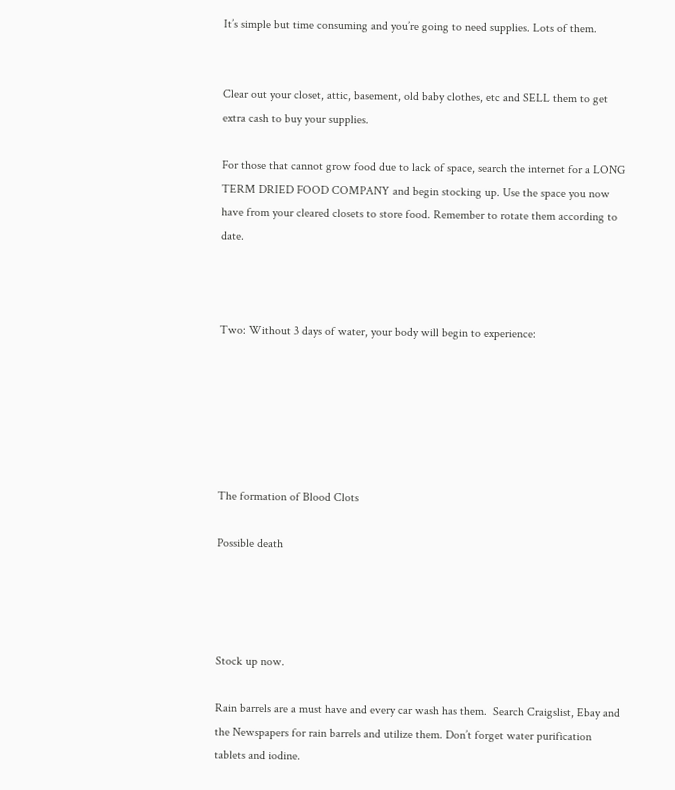It’s simple but time consuming and you’re going to need supplies. Lots of them.


Clear out your closet, attic, basement, old baby clothes, etc and SELL them to get extra cash to buy your supplies.

For those that cannot grow food due to lack of space, search the internet for a LONG TERM DRIED FOOD COMPANY and begin stocking up. Use the space you now have from your cleared closets to store food. Remember to rotate them according to date.



Two: Without 3 days of water, your body will begin to experience:






The formation of Blood Clots

Possible death




Stock up now.

Rain barrels are a must have and every car wash has them.  Search Craigslist, Ebay and the Newspapers for rain barrels and utilize them. Don’t forget water purification tablets and iodine.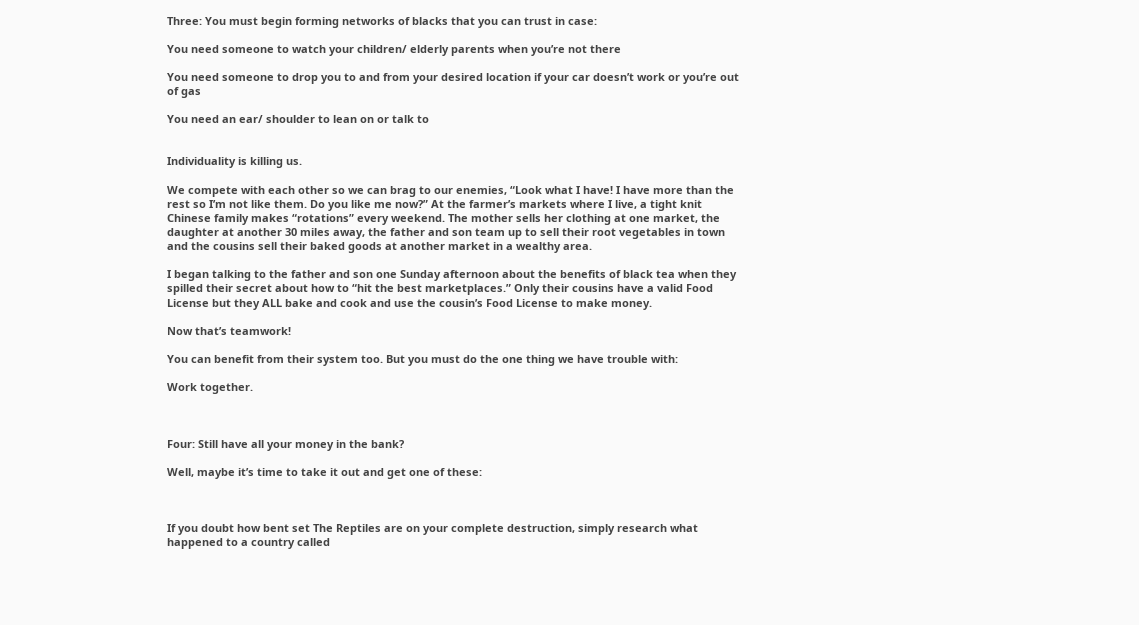Three: You must begin forming networks of blacks that you can trust in case:

You need someone to watch your children/ elderly parents when you’re not there

You need someone to drop you to and from your desired location if your car doesn’t work or you’re out of gas

You need an ear/ shoulder to lean on or talk to


Individuality is killing us.

We compete with each other so we can brag to our enemies, “Look what I have! I have more than the rest so I’m not like them. Do you like me now?” At the farmer’s markets where I live, a tight knit Chinese family makes “rotations” every weekend. The mother sells her clothing at one market, the daughter at another 30 miles away, the father and son team up to sell their root vegetables in town and the cousins sell their baked goods at another market in a wealthy area.

I began talking to the father and son one Sunday afternoon about the benefits of black tea when they spilled their secret about how to “hit the best marketplaces.” Only their cousins have a valid Food License but they ALL bake and cook and use the cousin’s Food License to make money.

Now that’s teamwork!

You can benefit from their system too. But you must do the one thing we have trouble with:

Work together.



Four: Still have all your money in the bank?

Well, maybe it’s time to take it out and get one of these:



If you doubt how bent set The Reptiles are on your complete destruction, simply research what happened to a country called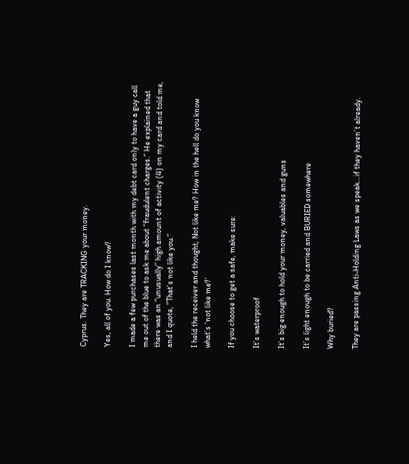Cyprus. They are TRACKING your money.

Yes, all of you. How do I know?

I made a few purchases last month with my debt card only to have a guy call me out of the blue to ask me about “fraudulent charges.” He explained that there was an “unusually” high amount of activity (4) on my card and told me, and I quote, “That’s not like you.”

I held the receiver and thought, Not like me? How in the hell do you know what’s ‘not like me?’

If you choose to get a safe, make sure:

It’s waterproof

It’s big enough to hold your money, valuables and guns

It’s light enough to be carried and BURIED somewhere

Why buried?

They are passing Anti-Holding Laws as we speak…if they haven’t already.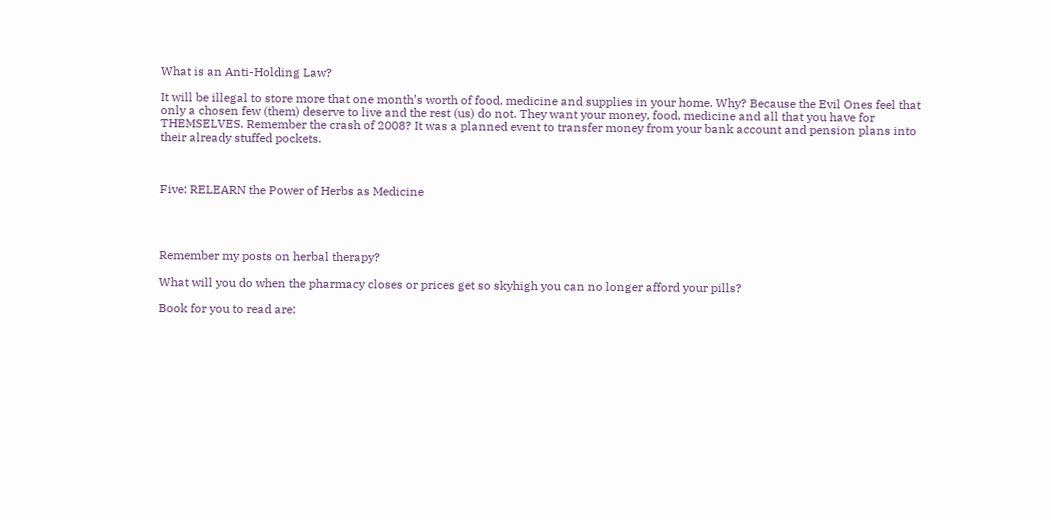What is an Anti-Holding Law?

It will be illegal to store more that one month’s worth of food, medicine and supplies in your home. Why? Because the Evil Ones feel that only a chosen few (them) deserve to live and the rest (us) do not. They want your money, food, medicine and all that you have for THEMSELVES. Remember the crash of 2008? It was a planned event to transfer money from your bank account and pension plans into their already stuffed pockets.



Five: RELEARN the Power of Herbs as Medicine




Remember my posts on herbal therapy?

What will you do when the pharmacy closes or prices get so skyhigh you can no longer afford your pills?

Book for you to read are: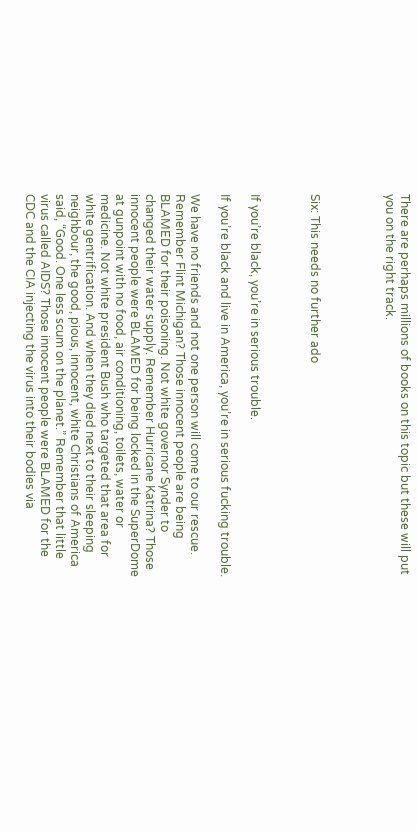There are perhaps millions of books on this topic but these will put you on the right track.




Six: This needs no further ado



If you’re black, you’re in serious trouble.

If you’re black and live in America, you’re in serious fucking trouble.

We have no friends and not one person will come to our rescue. Remember Flint Michigan? Those innocent people are being BLAMED for their poisoning. Not white governor Synder to changed their water supply. Remember Hurricane Katrina? Those innocent people were BLAMED for being locked in the SuperDome at gunpoint with no food, air conditioning, toilets, water or medicine. Not white president Bush who targeted that area for white gentrification. And when they died next to their sleeping neighbour, the good, pious, innocent, white Christians of America said, “Good. One less scum on the planet.” Remember that little virus called AIDS? Those innocent people were BLAMED for the CDC and the CIA injecting the virus into their bodies via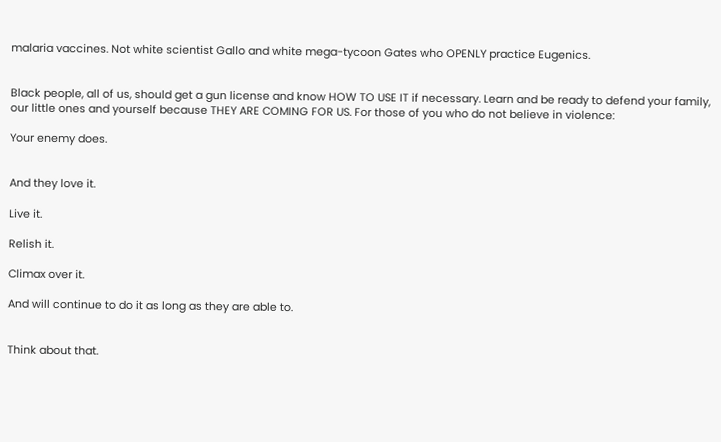malaria vaccines. Not white scientist Gallo and white mega-tycoon Gates who OPENLY practice Eugenics.


Black people, all of us, should get a gun license and know HOW TO USE IT if necessary. Learn and be ready to defend your family, our little ones and yourself because THEY ARE COMING FOR US. For those of you who do not believe in violence:

Your enemy does.


And they love it.

Live it.

Relish it.

Climax over it.

And will continue to do it as long as they are able to.


Think about that.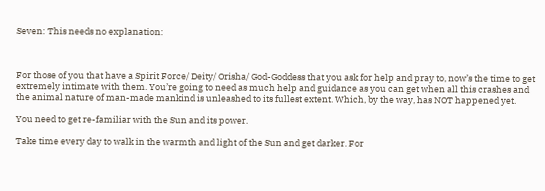Seven: This needs no explanation:



For those of you that have a Spirit Force/ Deity/ Orisha/ God-Goddess that you ask for help and pray to, now’s the time to get extremely intimate with them. You’re going to need as much help and guidance as you can get when all this crashes and the animal nature of man-made mankind is unleashed to its fullest extent. Which, by the way, has NOT happened yet.

You need to get re-familiar with the Sun and its power.

Take time every day to walk in the warmth and light of the Sun and get darker. For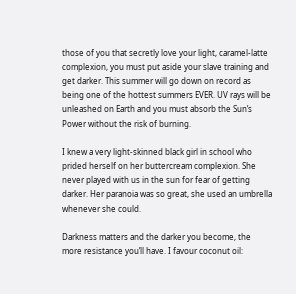those of you that secretly love your light, caramel-latte complexion, you must put aside your slave training and get darker. This summer will go down on record as being one of the hottest summers EVER. UV rays will be unleashed on Earth and you must absorb the Sun’s Power without the risk of burning.

I knew a very light-skinned black girl in school who prided herself on her buttercream complexion. She never played with us in the sun for fear of getting darker. Her paranoia was so great, she used an umbrella whenever she could.

Darkness matters and the darker you become, the more resistance you’ll have. I favour coconut oil: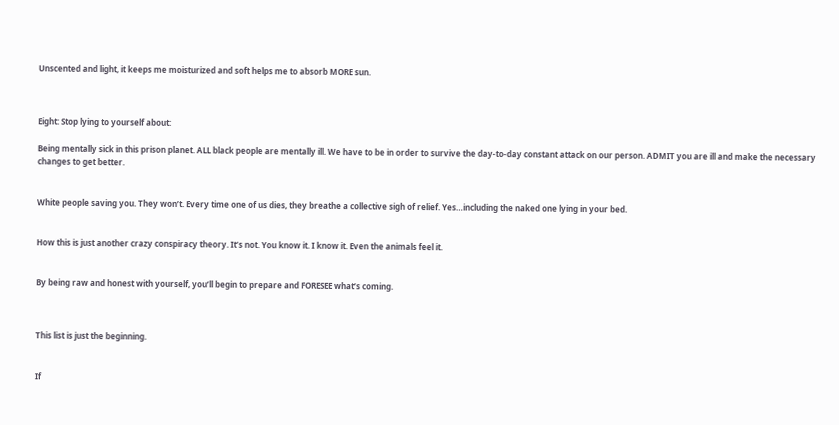Unscented and light, it keeps me moisturized and soft helps me to absorb MORE sun.



Eight: Stop lying to yourself about:

Being mentally sick in this prison planet. ALL black people are mentally ill. We have to be in order to survive the day-to-day constant attack on our person. ADMIT you are ill and make the necessary changes to get better.


White people saving you. They won’t. Every time one of us dies, they breathe a collective sigh of relief. Yes…including the naked one lying in your bed.


How this is just another crazy conspiracy theory. It’s not. You know it. I know it. Even the animals feel it.


By being raw and honest with yourself, you’ll begin to prepare and FORESEE what’s coming.



This list is just the beginning.


If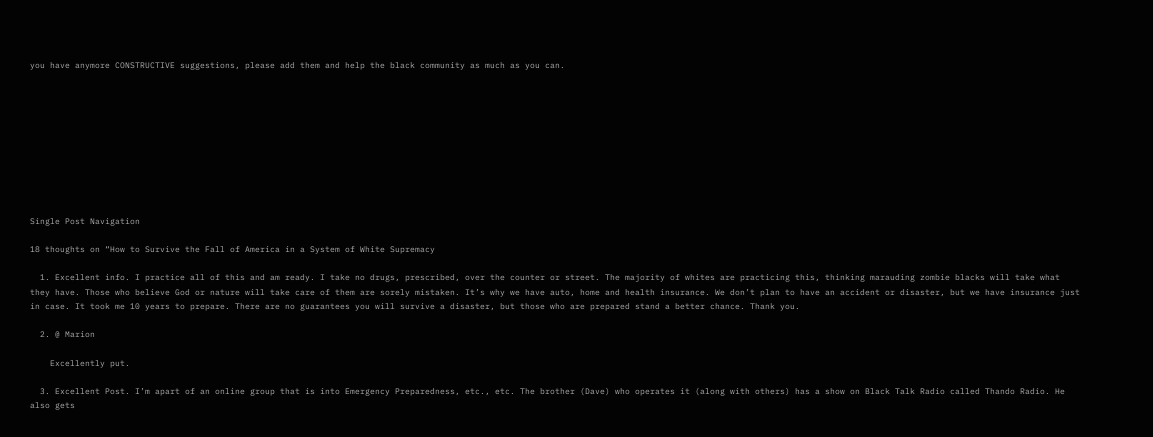you have anymore CONSTRUCTIVE suggestions, please add them and help the black community as much as you can.










Single Post Navigation

18 thoughts on “How to Survive the Fall of America in a System of White Supremacy

  1. Excellent info. I practice all of this and am ready. I take no drugs, prescribed, over the counter or street. The majority of whites are practicing this, thinking marauding zombie blacks will take what they have. Those who believe God or nature will take care of them are sorely mistaken. It’s why we have auto, home and health insurance. We don’t plan to have an accident or disaster, but we have insurance just in case. It took me 10 years to prepare. There are no guarantees you will survive a disaster, but those who are prepared stand a better chance. Thank you.

  2. @ Marion

    Excellently put.

  3. Excellent Post. I’m apart of an online group that is into Emergency Preparedness, etc., etc. The brother (Dave) who operates it (along with others) has a show on Black Talk Radio called Thando Radio. He also gets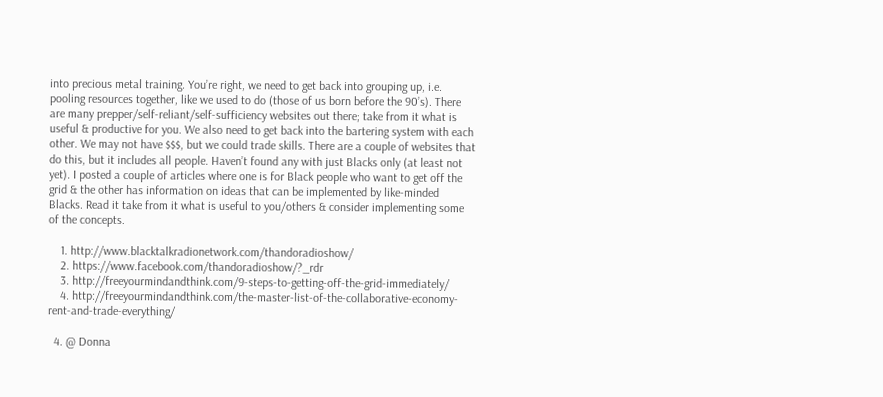into precious metal training. You’re right, we need to get back into grouping up, i.e. pooling resources together, like we used to do (those of us born before the 90’s). There are many prepper/self-reliant/self-sufficiency websites out there; take from it what is useful & productive for you. We also need to get back into the bartering system with each other. We may not have $$$, but we could trade skills. There are a couple of websites that do this, but it includes all people. Haven’t found any with just Blacks only (at least not yet). I posted a couple of articles where one is for Black people who want to get off the grid & the other has information on ideas that can be implemented by like-minded Blacks. Read it take from it what is useful to you/others & consider implementing some of the concepts.

    1. http://www.blacktalkradionetwork.com/thandoradioshow/
    2. https://www.facebook.com/thandoradioshow/?_rdr
    3. http://freeyourmindandthink.com/9-steps-to-getting-off-the-grid-immediately/
    4. http://freeyourmindandthink.com/the-master-list-of-the-collaborative-economy-rent-and-trade-everything/

  4. @ Donna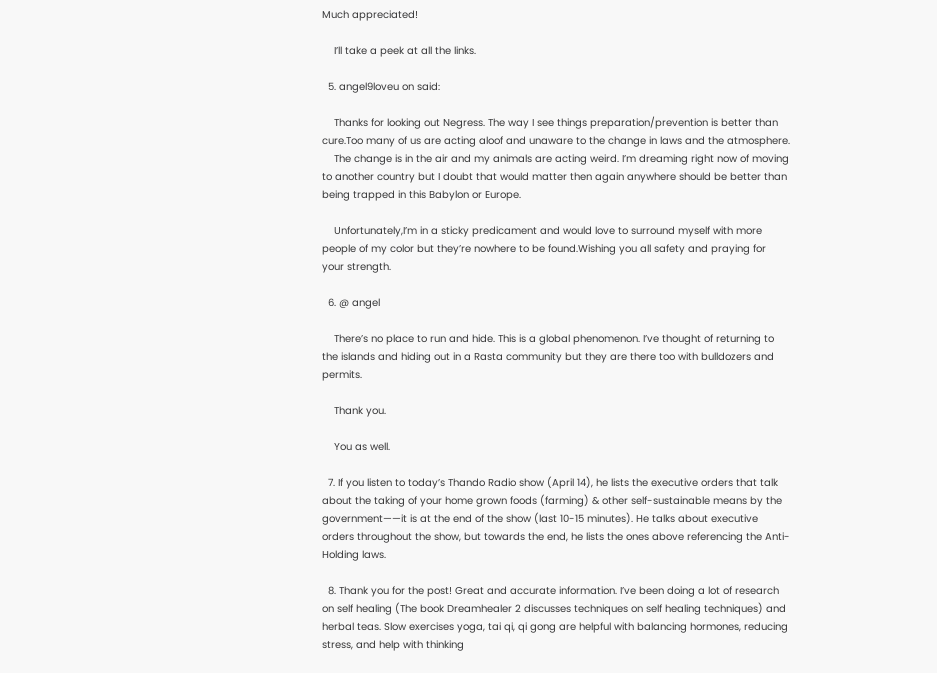Much appreciated!

    I’ll take a peek at all the links.

  5. angel9loveu on said:

    Thanks for looking out Negress. The way I see things preparation/prevention is better than cure.Too many of us are acting aloof and unaware to the change in laws and the atmosphere.
    The change is in the air and my animals are acting weird. I’m dreaming right now of moving to another country but I doubt that would matter then again anywhere should be better than being trapped in this Babylon or Europe.

    Unfortunately,I’m in a sticky predicament and would love to surround myself with more people of my color but they’re nowhere to be found.Wishing you all safety and praying for your strength.

  6. @ angel

    There’s no place to run and hide. This is a global phenomenon. I’ve thought of returning to the islands and hiding out in a Rasta community but they are there too with bulldozers and permits.

    Thank you.

    You as well.

  7. If you listen to today’s Thando Radio show (April 14), he lists the executive orders that talk about the taking of your home grown foods (farming) & other self-sustainable means by the government——it is at the end of the show (last 10-15 minutes). He talks about executive orders throughout the show, but towards the end, he lists the ones above referencing the Anti-Holding laws.

  8. Thank you for the post! Great and accurate information. I’ve been doing a lot of research on self healing (The book Dreamhealer 2 discusses techniques on self healing techniques) and herbal teas. Slow exercises yoga, tai qi, qi gong are helpful with balancing hormones, reducing stress, and help with thinking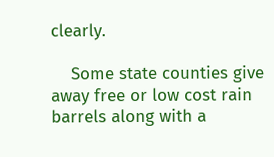clearly.

    Some state counties give away free or low cost rain barrels along with a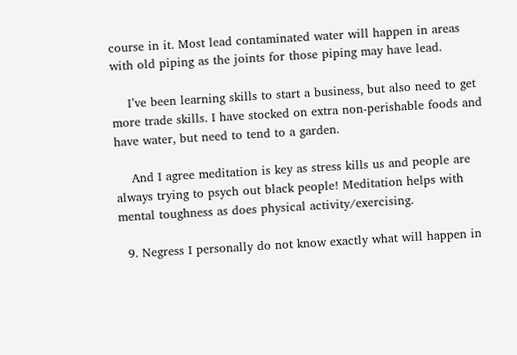course in it. Most lead contaminated water will happen in areas with old piping as the joints for those piping may have lead.

    I’ve been learning skills to start a business, but also need to get more trade skills. I have stocked on extra non-perishable foods and have water, but need to tend to a garden.

    And I agree meditation is key as stress kills us and people are always trying to psych out black people! Meditation helps with mental toughness as does physical activity/exercising.

  9. Negress I personally do not know exactly what will happen in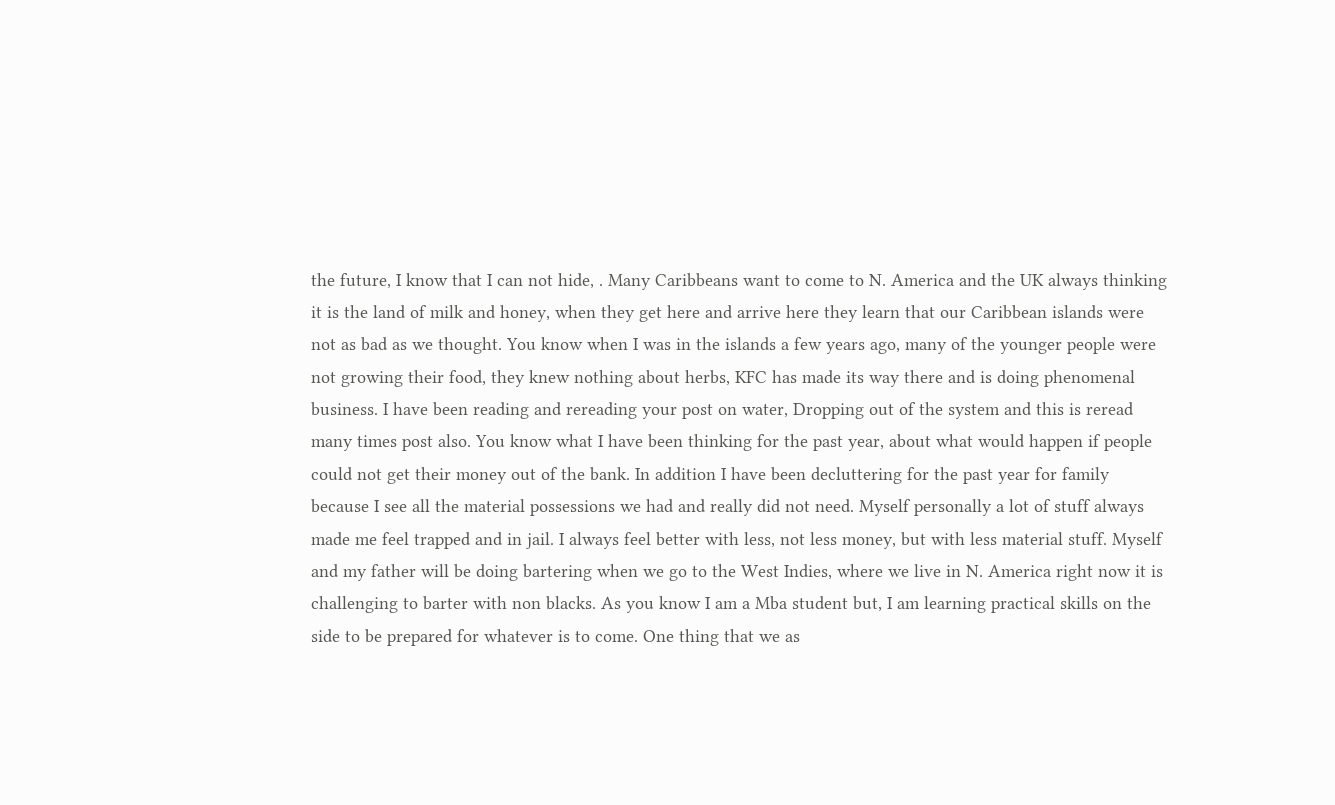the future, I know that I can not hide, . Many Caribbeans want to come to N. America and the UK always thinking it is the land of milk and honey, when they get here and arrive here they learn that our Caribbean islands were not as bad as we thought. You know when I was in the islands a few years ago, many of the younger people were not growing their food, they knew nothing about herbs, KFC has made its way there and is doing phenomenal business. I have been reading and rereading your post on water, Dropping out of the system and this is reread many times post also. You know what I have been thinking for the past year, about what would happen if people could not get their money out of the bank. In addition I have been decluttering for the past year for family because I see all the material possessions we had and really did not need. Myself personally a lot of stuff always made me feel trapped and in jail. I always feel better with less, not less money, but with less material stuff. Myself and my father will be doing bartering when we go to the West Indies, where we live in N. America right now it is challenging to barter with non blacks. As you know I am a Mba student but, I am learning practical skills on the side to be prepared for whatever is to come. One thing that we as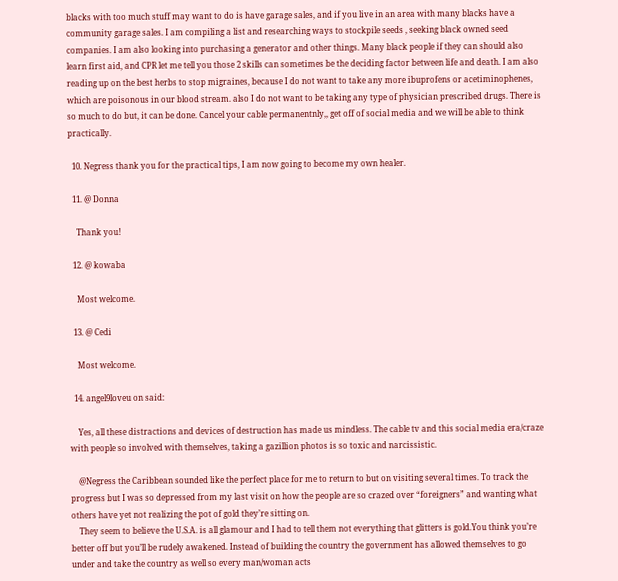blacks with too much stuff may want to do is have garage sales, and if you live in an area with many blacks have a community garage sales. I am compiling a list and researching ways to stockpile seeds , seeking black owned seed companies. I am also looking into purchasing a generator and other things. Many black people if they can should also learn first aid, and CPR let me tell you those 2 skills can sometimes be the deciding factor between life and death. I am also reading up on the best herbs to stop migraines, because I do not want to take any more ibuprofens or acetiminophenes, which are poisonous in our blood stream. also I do not want to be taking any type of physician prescribed drugs. There is so much to do but, it can be done. Cancel your cable permanentnly,, get off of social media and we will be able to think practically.

  10. Negress thank you for the practical tips, I am now going to become my own healer.

  11. @ Donna

    Thank you!

  12. @ kowaba

    Most welcome.

  13. @ Cedi

    Most welcome.

  14. angel9loveu on said:

    Yes, all these distractions and devices of destruction has made us mindless. The cable tv and this social media era/craze with people so involved with themselves, taking a gazillion photos is so toxic and narcissistic.

    @Negress the Caribbean sounded like the perfect place for me to return to but on visiting several times. To track the progress but I was so depressed from my last visit on how the people are so crazed over “foreigners” and wanting what others have yet not realizing the pot of gold they’re sitting on.
    They seem to believe the U.S.A. is all glamour and I had to tell them not everything that glitters is gold.You think you’re better off but you’ll be rudely awakened. Instead of building the country the government has allowed themselves to go under and take the country as well so every man/woman acts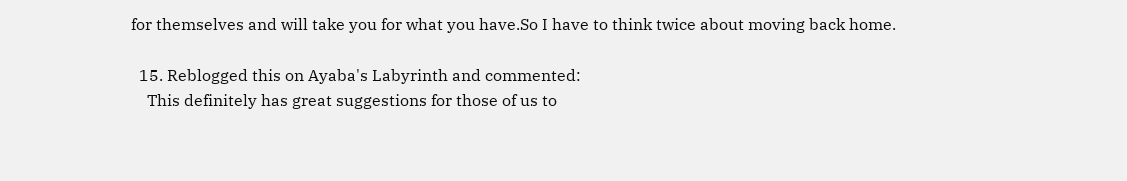for themselves and will take you for what you have.So I have to think twice about moving back home.

  15. Reblogged this on Ayaba's Labyrinth and commented:
    This definitely has great suggestions for those of us to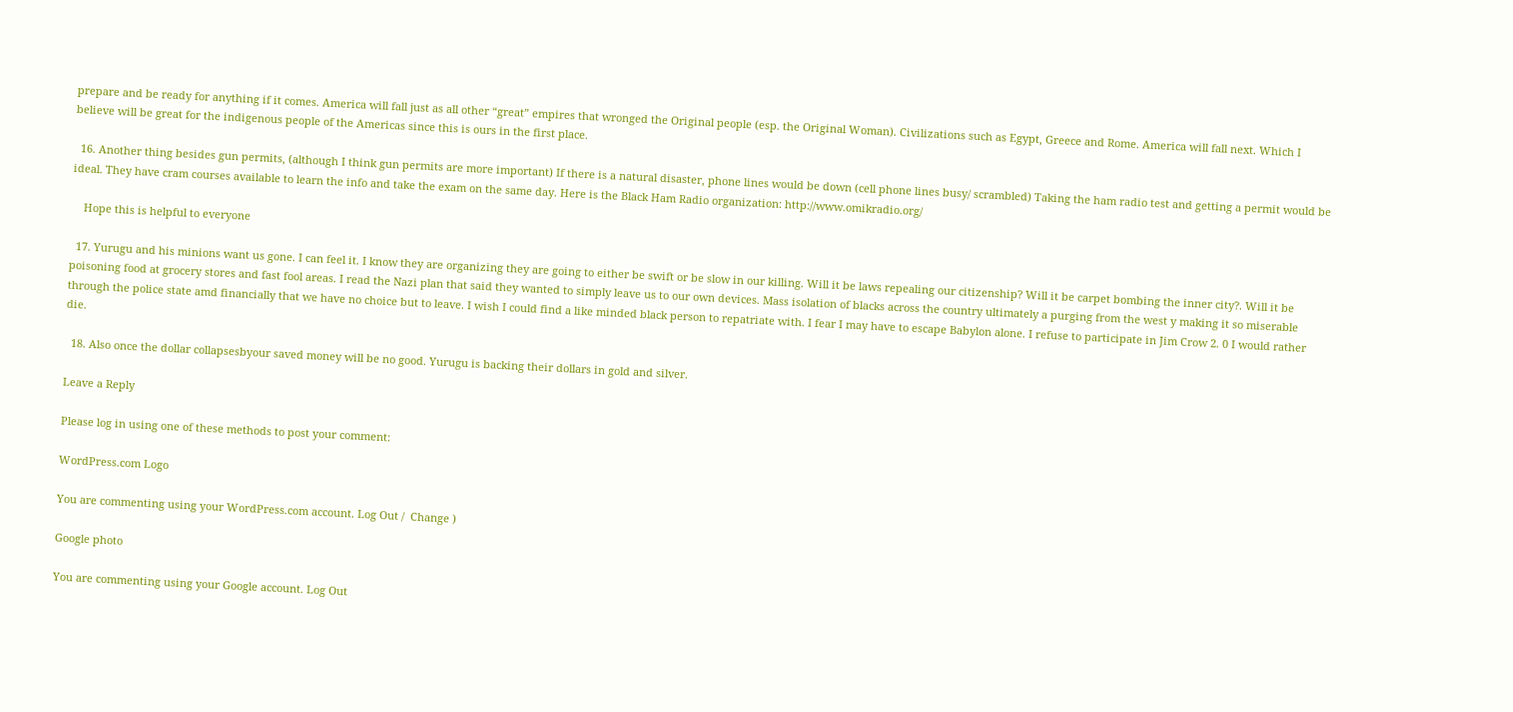prepare and be ready for anything if it comes. America will fall just as all other “great” empires that wronged the Original people (esp. the Original Woman). Civilizations such as Egypt, Greece and Rome. America will fall next. Which I believe will be great for the indigenous people of the Americas since this is ours in the first place.

  16. Another thing besides gun permits, (although I think gun permits are more important) If there is a natural disaster, phone lines would be down (cell phone lines busy/ scrambled) Taking the ham radio test and getting a permit would be ideal. They have cram courses available to learn the info and take the exam on the same day. Here is the Black Ham Radio organization: http://www.omikradio.org/

    Hope this is helpful to everyone

  17. Yurugu and his minions want us gone. I can feel it. I know they are organizing they are going to either be swift or be slow in our killing. Will it be laws repealing our citizenship? Will it be carpet bombing the inner city?. Will it be poisoning food at grocery stores and fast fool areas. I read the Nazi plan that said they wanted to simply leave us to our own devices. Mass isolation of blacks across the country ultimately a purging from the west y making it so miserable through the police state amd financially that we have no choice but to leave. I wish I could find a like minded black person to repatriate with. I fear I may have to escape Babylon alone. I refuse to participate in Jim Crow 2. 0 I would rather die.

  18. Also once the dollar collapsesbyour saved money will be no good. Yurugu is backing their dollars in gold and silver.

Leave a Reply

Please log in using one of these methods to post your comment:

WordPress.com Logo

You are commenting using your WordPress.com account. Log Out /  Change )

Google photo

You are commenting using your Google account. Log Out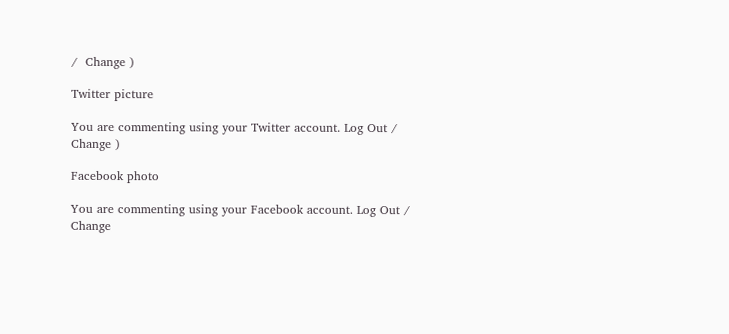/  Change )

Twitter picture

You are commenting using your Twitter account. Log Out /  Change )

Facebook photo

You are commenting using your Facebook account. Log Out /  Change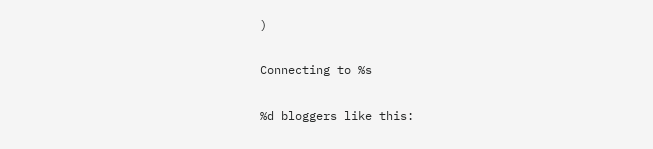)

Connecting to %s

%d bloggers like this: